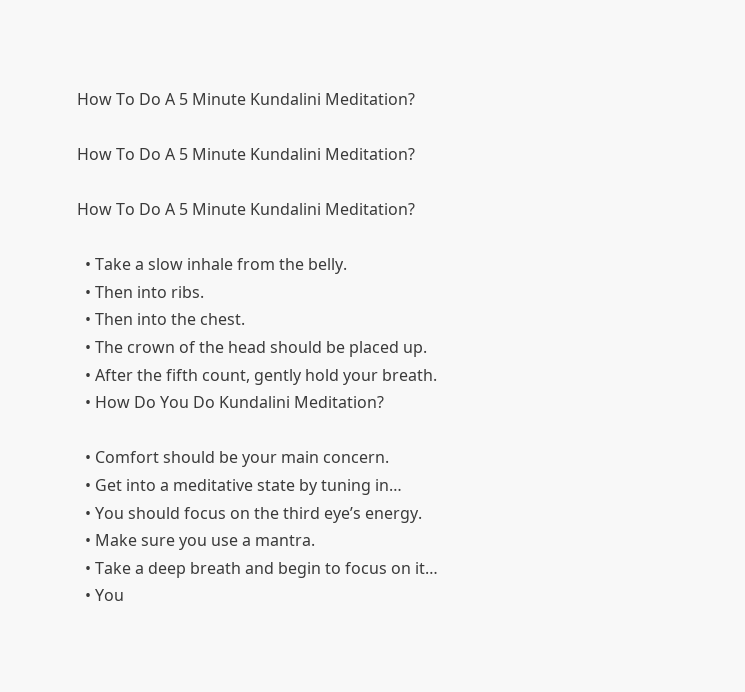How To Do A 5 Minute Kundalini Meditation?

How To Do A 5 Minute Kundalini Meditation?

How To Do A 5 Minute Kundalini Meditation?

  • Take a slow inhale from the belly.
  • Then into ribs.
  • Then into the chest.
  • The crown of the head should be placed up.
  • After the fifth count, gently hold your breath.
  • How Do You Do Kundalini Meditation?

  • Comfort should be your main concern.
  • Get into a meditative state by tuning in…
  • You should focus on the third eye’s energy.
  • Make sure you use a mantra.
  • Take a deep breath and begin to focus on it…
  • You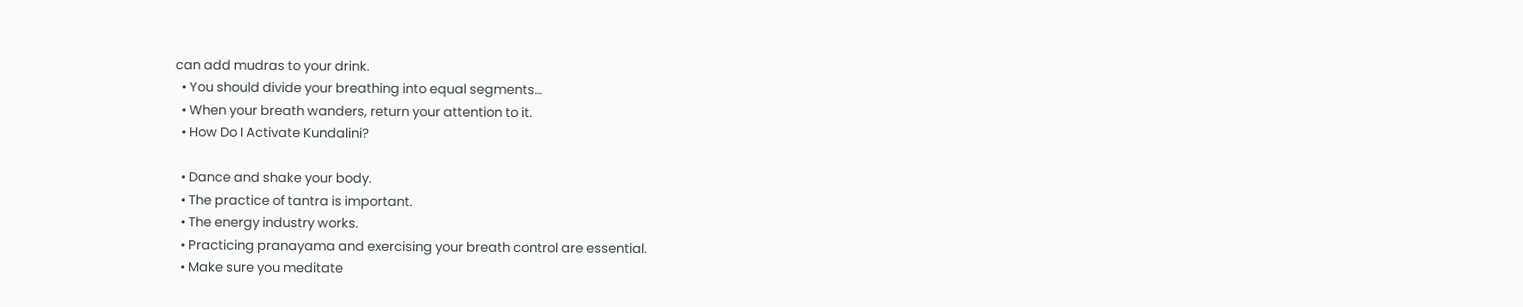can add mudras to your drink.
  • You should divide your breathing into equal segments…
  • When your breath wanders, return your attention to it.
  • How Do I Activate Kundalini?

  • Dance and shake your body.
  • The practice of tantra is important.
  • The energy industry works.
  • Practicing pranayama and exercising your breath control are essential.
  • Make sure you meditate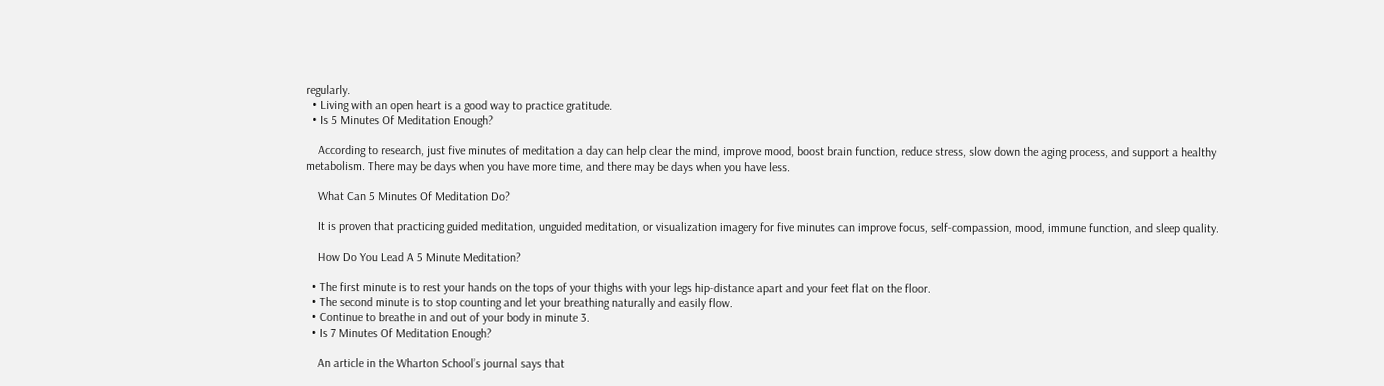regularly.
  • Living with an open heart is a good way to practice gratitude.
  • Is 5 Minutes Of Meditation Enough?

    According to research, just five minutes of meditation a day can help clear the mind, improve mood, boost brain function, reduce stress, slow down the aging process, and support a healthy metabolism. There may be days when you have more time, and there may be days when you have less.

    What Can 5 Minutes Of Meditation Do?

    It is proven that practicing guided meditation, unguided meditation, or visualization imagery for five minutes can improve focus, self-compassion, mood, immune function, and sleep quality.

    How Do You Lead A 5 Minute Meditation?

  • The first minute is to rest your hands on the tops of your thighs with your legs hip-distance apart and your feet flat on the floor.
  • The second minute is to stop counting and let your breathing naturally and easily flow.
  • Continue to breathe in and out of your body in minute 3.
  • Is 7 Minutes Of Meditation Enough?

    An article in the Wharton School’s journal says that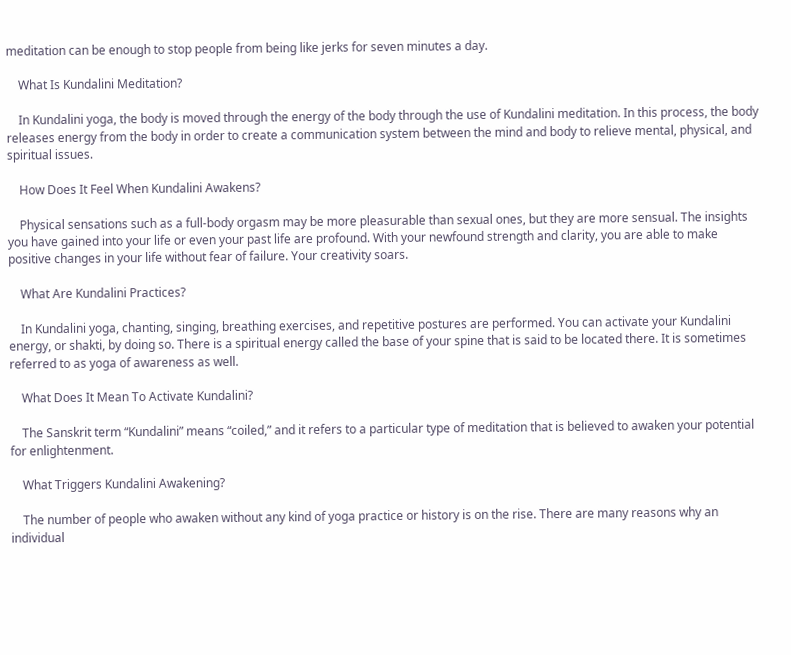meditation can be enough to stop people from being like jerks for seven minutes a day.

    What Is Kundalini Meditation?

    In Kundalini yoga, the body is moved through the energy of the body through the use of Kundalini meditation. In this process, the body releases energy from the body in order to create a communication system between the mind and body to relieve mental, physical, and spiritual issues.

    How Does It Feel When Kundalini Awakens?

    Physical sensations such as a full-body orgasm may be more pleasurable than sexual ones, but they are more sensual. The insights you have gained into your life or even your past life are profound. With your newfound strength and clarity, you are able to make positive changes in your life without fear of failure. Your creativity soars.

    What Are Kundalini Practices?

    In Kundalini yoga, chanting, singing, breathing exercises, and repetitive postures are performed. You can activate your Kundalini energy, or shakti, by doing so. There is a spiritual energy called the base of your spine that is said to be located there. It is sometimes referred to as yoga of awareness as well.

    What Does It Mean To Activate Kundalini?

    The Sanskrit term “Kundalini” means “coiled,” and it refers to a particular type of meditation that is believed to awaken your potential for enlightenment.

    What Triggers Kundalini Awakening?

    The number of people who awaken without any kind of yoga practice or history is on the rise. There are many reasons why an individual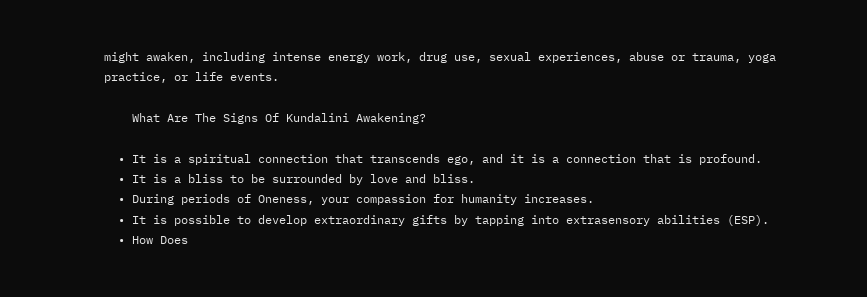might awaken, including intense energy work, drug use, sexual experiences, abuse or trauma, yoga practice, or life events.

    What Are The Signs Of Kundalini Awakening?

  • It is a spiritual connection that transcends ego, and it is a connection that is profound.
  • It is a bliss to be surrounded by love and bliss.
  • During periods of Oneness, your compassion for humanity increases.
  • It is possible to develop extraordinary gifts by tapping into extrasensory abilities (ESP).
  • How Does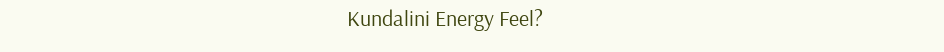Kundalini Energy Feel?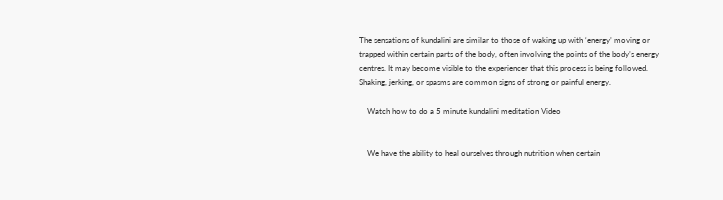The sensations of kundalini are similar to those of waking up with ‘energy’ moving or trapped within certain parts of the body, often involving the points of the body’s energy centres. It may become visible to the experiencer that this process is being followed. Shaking, jerking, or spasms are common signs of strong or painful energy.

    Watch how to do a 5 minute kundalini meditation Video


    We have the ability to heal ourselves through nutrition when certain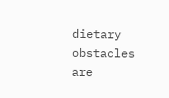dietary obstacles are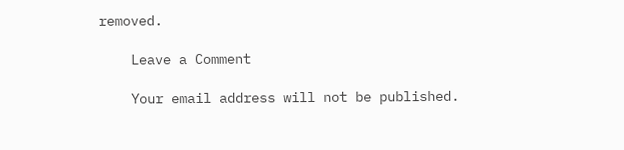removed.

    Leave a Comment

    Your email address will not be published.